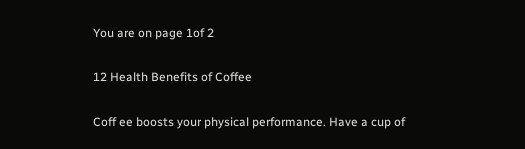You are on page 1of 2

12 Health Benefits of Coffee

Coff ee boosts your physical performance. Have a cup of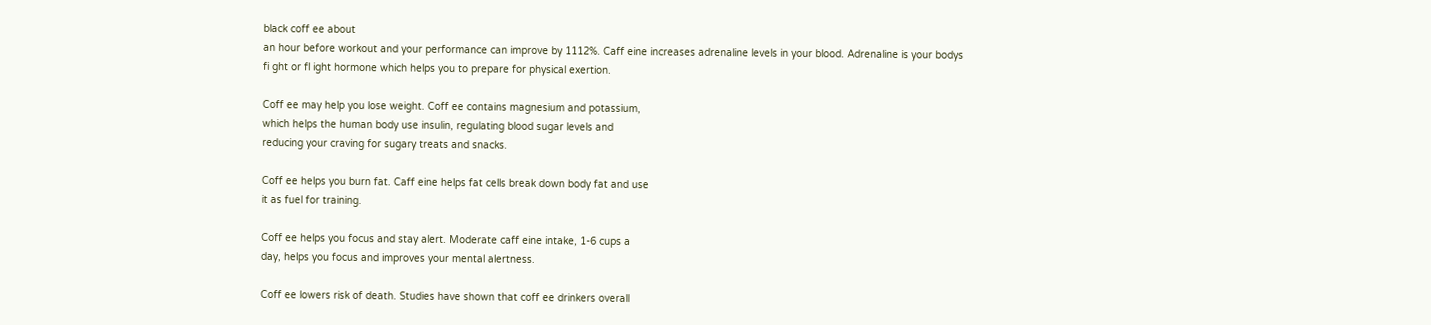black coff ee about
an hour before workout and your performance can improve by 1112%. Caff eine increases adrenaline levels in your blood. Adrenaline is your bodys
fi ght or fl ight hormone which helps you to prepare for physical exertion.

Coff ee may help you lose weight. Coff ee contains magnesium and potassium,
which helps the human body use insulin, regulating blood sugar levels and
reducing your craving for sugary treats and snacks.

Coff ee helps you burn fat. Caff eine helps fat cells break down body fat and use
it as fuel for training.

Coff ee helps you focus and stay alert. Moderate caff eine intake, 1-6 cups a
day, helps you focus and improves your mental alertness.

Coff ee lowers risk of death. Studies have shown that coff ee drinkers overall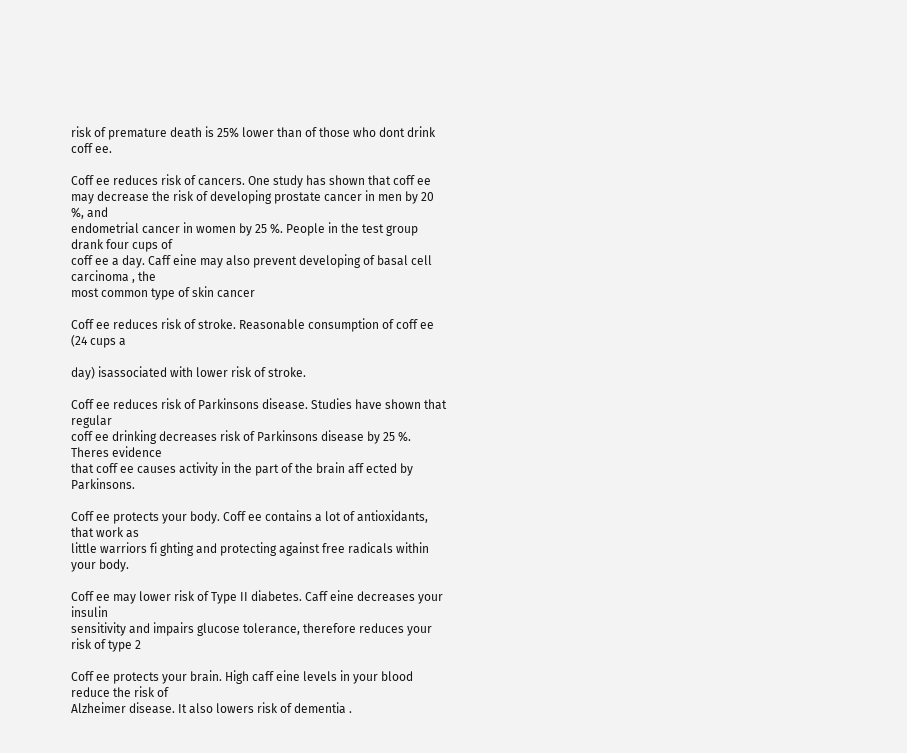risk of premature death is 25% lower than of those who dont drink coff ee.

Coff ee reduces risk of cancers. One study has shown that coff ee
may decrease the risk of developing prostate cancer in men by 20 %, and
endometrial cancer in women by 25 %. People in the test group drank four cups of
coff ee a day. Caff eine may also prevent developing of basal cell carcinoma , the
most common type of skin cancer

Coff ee reduces risk of stroke. Reasonable consumption of coff ee (24 cups a

day) isassociated with lower risk of stroke.

Coff ee reduces risk of Parkinsons disease. Studies have shown that regular
coff ee drinking decreases risk of Parkinsons disease by 25 %. Theres evidence
that coff ee causes activity in the part of the brain aff ected by Parkinsons.

Coff ee protects your body. Coff ee contains a lot of antioxidants, that work as
little warriors fi ghting and protecting against free radicals within your body.

Coff ee may lower risk of Type II diabetes. Caff eine decreases your insulin
sensitivity and impairs glucose tolerance, therefore reduces your risk of type 2

Coff ee protects your brain. High caff eine levels in your blood reduce the risk of
Alzheimer disease. It also lowers risk of dementia .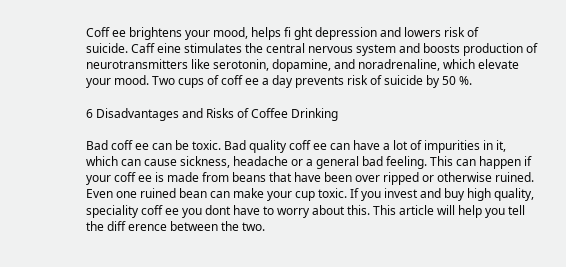Coff ee brightens your mood, helps fi ght depression and lowers risk of
suicide. Caff eine stimulates the central nervous system and boosts production of
neurotransmitters like serotonin, dopamine, and noradrenaline, which elevate
your mood. Two cups of coff ee a day prevents risk of suicide by 50 %.

6 Disadvantages and Risks of Coffee Drinking

Bad coff ee can be toxic. Bad quality coff ee can have a lot of impurities in it,
which can cause sickness, headache or a general bad feeling. This can happen if
your coff ee is made from beans that have been over ripped or otherwise ruined.
Even one ruined bean can make your cup toxic. If you invest and buy high quality,
speciality coff ee you dont have to worry about this. This article will help you tell
the diff erence between the two.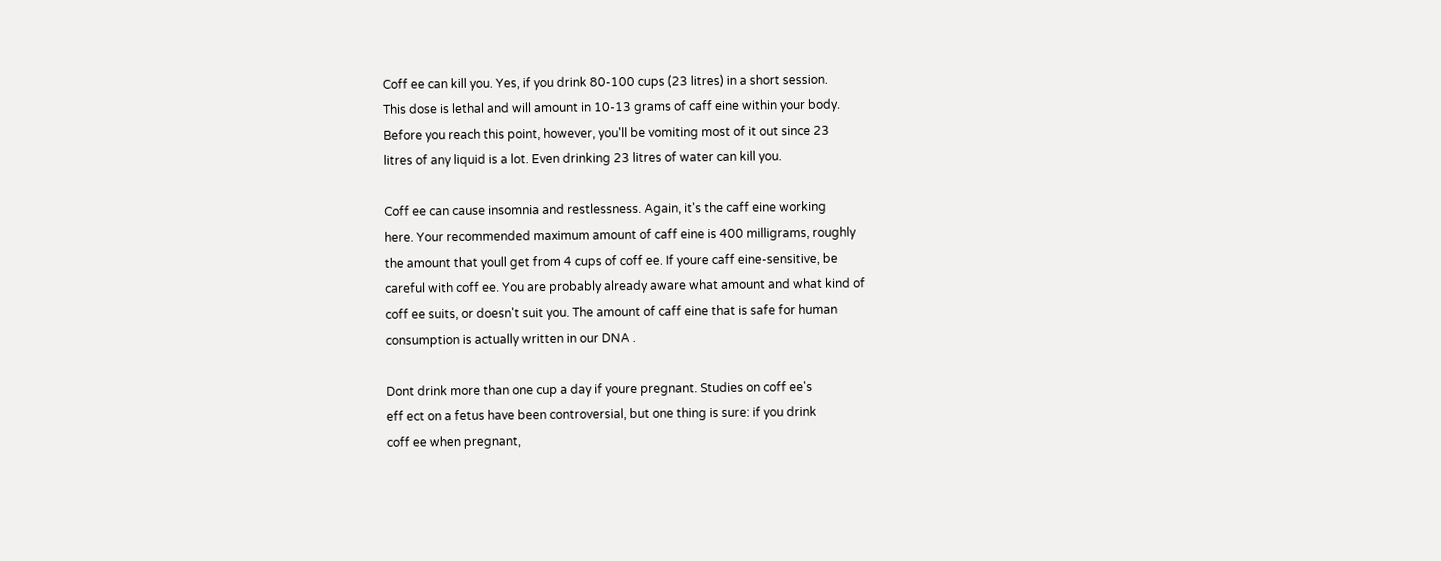Coff ee can kill you. Yes, if you drink 80-100 cups (23 litres) in a short session.
This dose is lethal and will amount in 10-13 grams of caff eine within your body.
Before you reach this point, however, you'll be vomiting most of it out since 23
litres of any liquid is a lot. Even drinking 23 litres of water can kill you.

Coff ee can cause insomnia and restlessness. Again, it's the caff eine working
here. Your recommended maximum amount of caff eine is 400 milligrams, roughly
the amount that youll get from 4 cups of coff ee. If youre caff eine-sensitive, be
careful with coff ee. You are probably already aware what amount and what kind of
coff ee suits, or doesn't suit you. The amount of caff eine that is safe for human
consumption is actually written in our DNA .

Dont drink more than one cup a day if youre pregnant. Studies on coff ee's
eff ect on a fetus have been controversial, but one thing is sure: if you drink
coff ee when pregnant,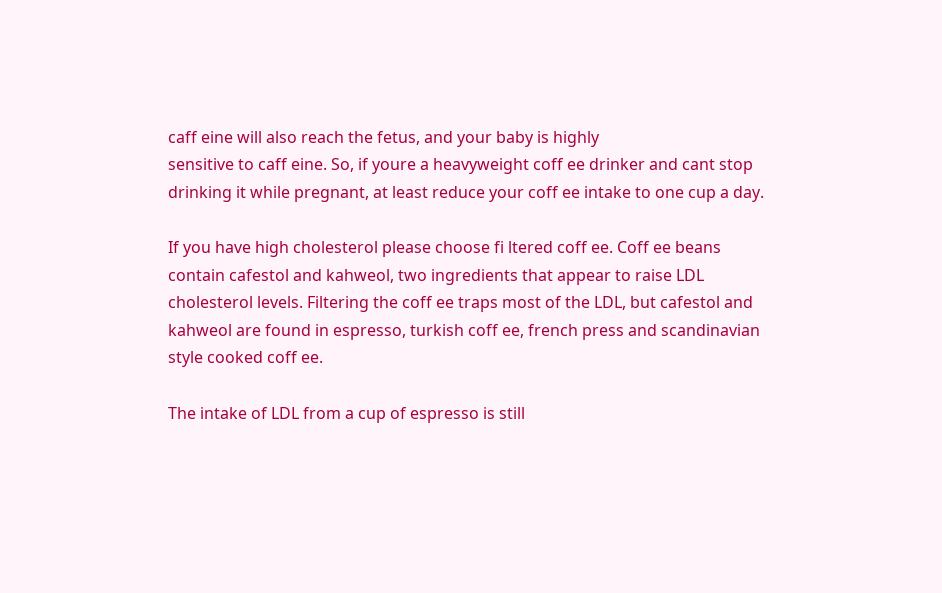caff eine will also reach the fetus, and your baby is highly
sensitive to caff eine. So, if youre a heavyweight coff ee drinker and cant stop
drinking it while pregnant, at least reduce your coff ee intake to one cup a day.

If you have high cholesterol please choose fi ltered coff ee. Coff ee beans
contain cafestol and kahweol, two ingredients that appear to raise LDL
cholesterol levels. Filtering the coff ee traps most of the LDL, but cafestol and
kahweol are found in espresso, turkish coff ee, french press and scandinavian
style cooked coff ee.

The intake of LDL from a cup of espresso is still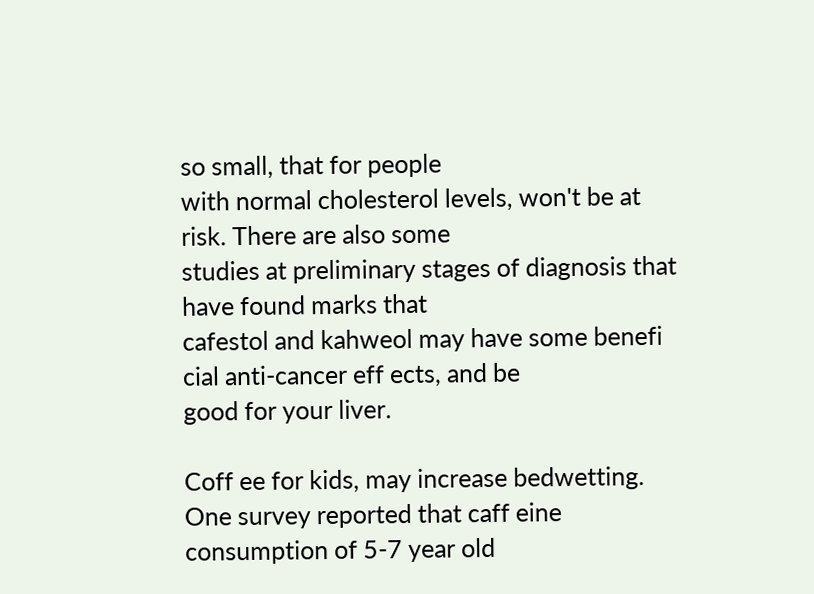so small, that for people
with normal cholesterol levels, won't be at risk. There are also some
studies at preliminary stages of diagnosis that have found marks that
cafestol and kahweol may have some benefi cial anti-cancer eff ects, and be
good for your liver.

Coff ee for kids, may increase bedwetting. One survey reported that caff eine
consumption of 5-7 year old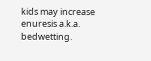kids may increase enuresis a.k.a. bedwetting.